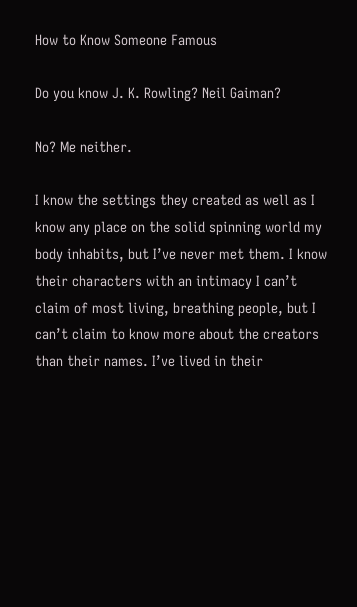How to Know Someone Famous

Do you know J. K. Rowling? Neil Gaiman?

No? Me neither.

I know the settings they created as well as I know any place on the solid spinning world my body inhabits, but I’ve never met them. I know their characters with an intimacy I can’t claim of most living, breathing people, but I can’t claim to know more about the creators than their names. I’ve lived in their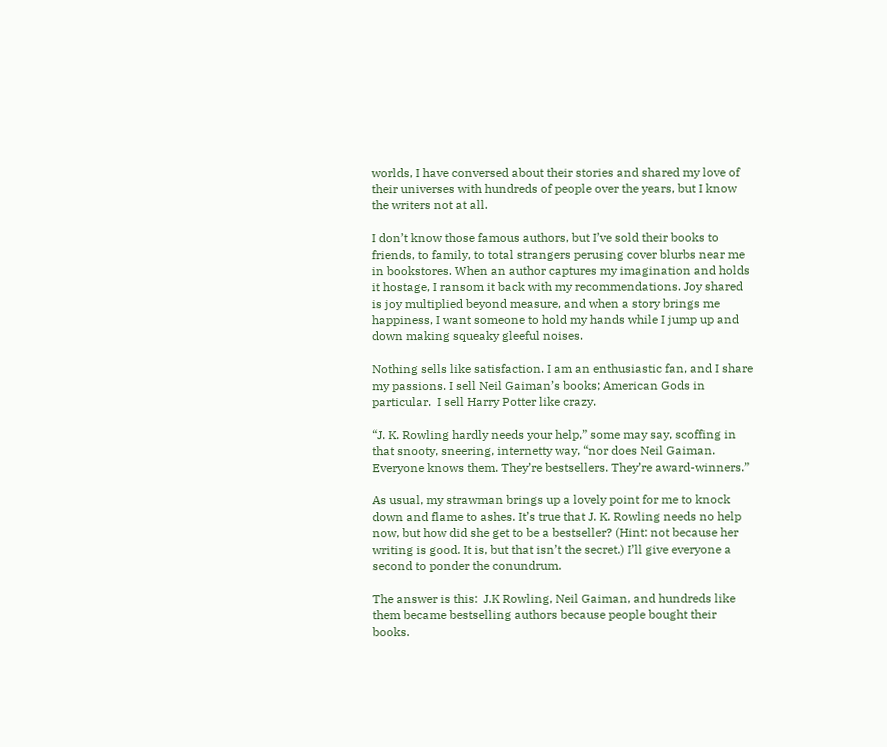worlds, I have conversed about their stories and shared my love of their universes with hundreds of people over the years, but I know the writers not at all.

I don’t know those famous authors, but I’ve sold their books to friends, to family, to total strangers perusing cover blurbs near me in bookstores. When an author captures my imagination and holds it hostage, I ransom it back with my recommendations. Joy shared is joy multiplied beyond measure, and when a story brings me happiness, I want someone to hold my hands while I jump up and down making squeaky gleeful noises.

Nothing sells like satisfaction. I am an enthusiastic fan, and I share my passions. I sell Neil Gaiman’s books; American Gods in particular.  I sell Harry Potter like crazy.

“J. K. Rowling hardly needs your help,” some may say, scoffing in that snooty, sneering, internetty way, “nor does Neil Gaiman. Everyone knows them. They’re bestsellers. They’re award-winners.”

As usual, my strawman brings up a lovely point for me to knock down and flame to ashes. It’s true that J. K. Rowling needs no help now, but how did she get to be a bestseller? (Hint: not because her writing is good. It is, but that isn’t the secret.) I’ll give everyone a second to ponder the conundrum.

The answer is this:  J.K Rowling, Neil Gaiman, and hundreds like them became bestselling authors because people bought their books.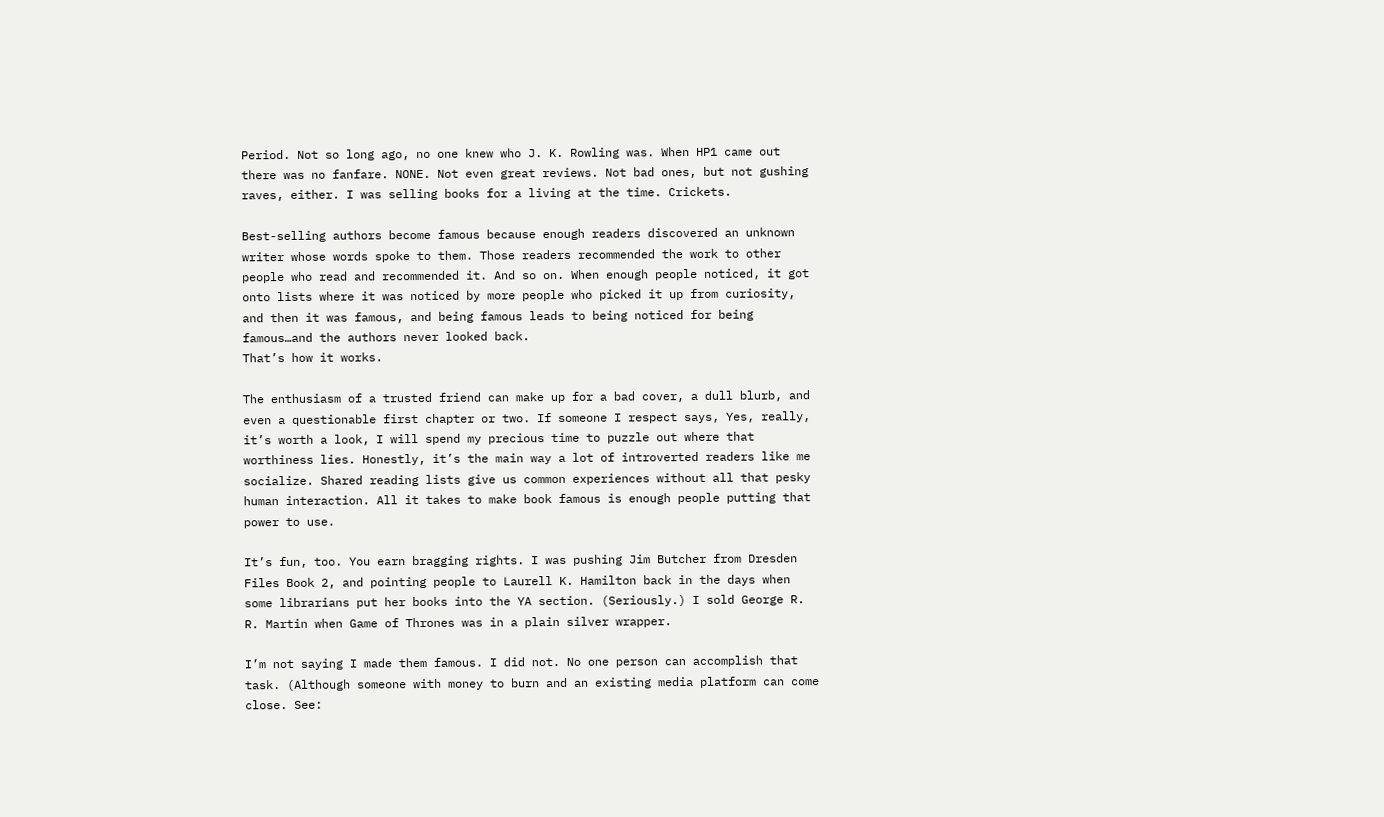Period. Not so long ago, no one knew who J. K. Rowling was. When HP1 came out there was no fanfare. NONE. Not even great reviews. Not bad ones, but not gushing raves, either. I was selling books for a living at the time. Crickets.

Best-selling authors become famous because enough readers discovered an unknown writer whose words spoke to them. Those readers recommended the work to other people who read and recommended it. And so on. When enough people noticed, it got onto lists where it was noticed by more people who picked it up from curiosity, and then it was famous, and being famous leads to being noticed for being famous…and the authors never looked back.
That’s how it works.

The enthusiasm of a trusted friend can make up for a bad cover, a dull blurb, and even a questionable first chapter or two. If someone I respect says, Yes, really, it’s worth a look, I will spend my precious time to puzzle out where that worthiness lies. Honestly, it’s the main way a lot of introverted readers like me socialize. Shared reading lists give us common experiences without all that pesky human interaction. All it takes to make book famous is enough people putting that power to use.

It’s fun, too. You earn bragging rights. I was pushing Jim Butcher from Dresden Files Book 2, and pointing people to Laurell K. Hamilton back in the days when some librarians put her books into the YA section. (Seriously.) I sold George R. R. Martin when Game of Thrones was in a plain silver wrapper.

I’m not saying I made them famous. I did not. No one person can accomplish that task. (Although someone with money to burn and an existing media platform can come close. See: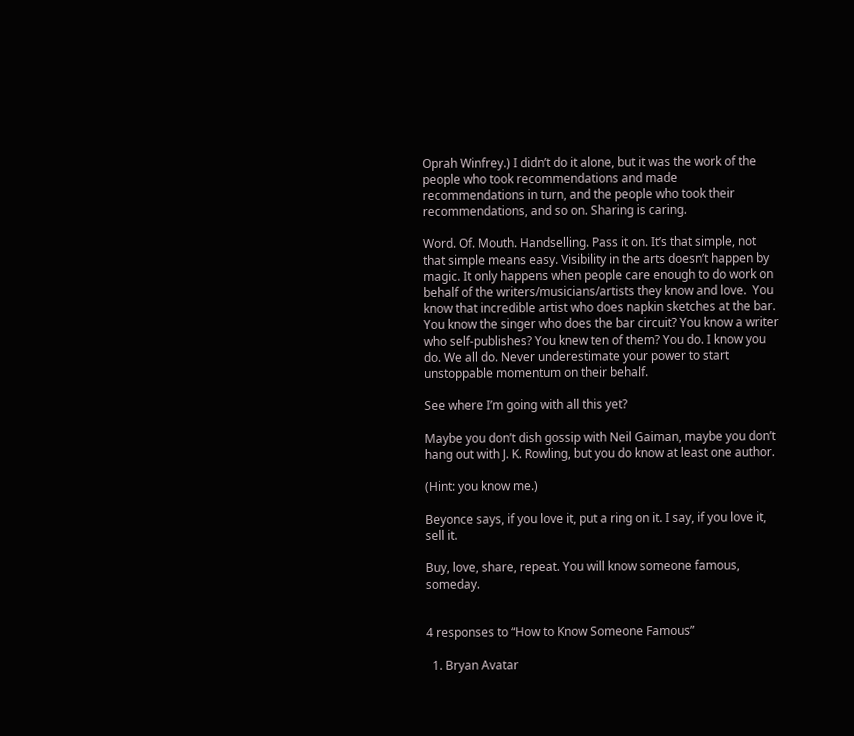Oprah Winfrey.) I didn’t do it alone, but it was the work of the people who took recommendations and made recommendations in turn, and the people who took their recommendations, and so on. Sharing is caring.

Word. Of. Mouth. Handselling. Pass it on. It’s that simple, not that simple means easy. Visibility in the arts doesn’t happen by magic. It only happens when people care enough to do work on behalf of the writers/musicians/artists they know and love.  You know that incredible artist who does napkin sketches at the bar. You know the singer who does the bar circuit? You know a writer who self-publishes? You knew ten of them? You do. I know you do. We all do. Never underestimate your power to start unstoppable momentum on their behalf.

See where I’m going with all this yet?

Maybe you don’t dish gossip with Neil Gaiman, maybe you don’t  hang out with J. K. Rowling, but you do know at least one author.

(Hint: you know me.)

Beyonce says, if you love it, put a ring on it. I say, if you love it, sell it.

Buy, love, share, repeat. You will know someone famous, someday.


4 responses to “How to Know Someone Famous”

  1. Bryan Avatar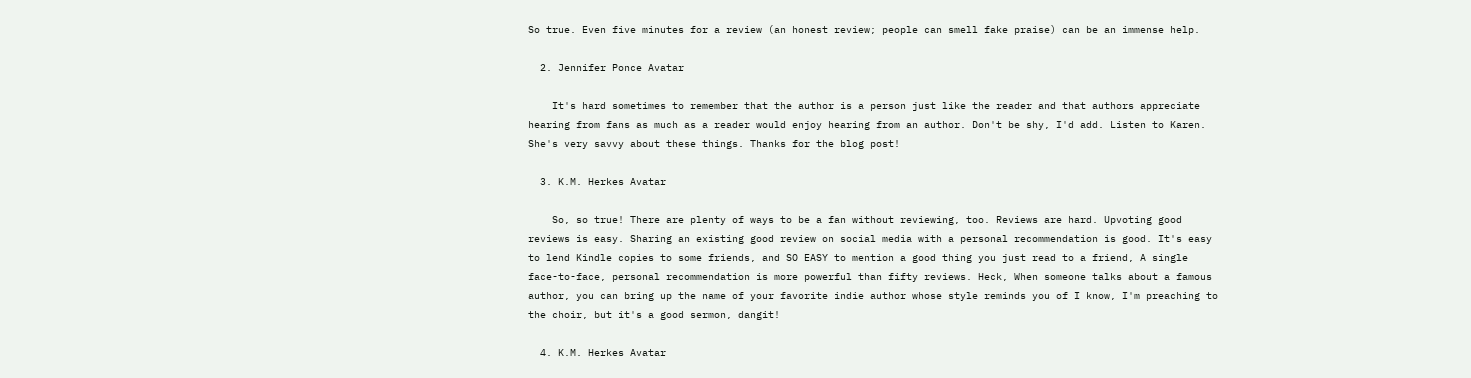So true. Even five minutes for a review (an honest review; people can smell fake praise) can be an immense help.

  2. Jennifer Ponce Avatar

    It's hard sometimes to remember that the author is a person just like the reader and that authors appreciate hearing from fans as much as a reader would enjoy hearing from an author. Don't be shy, I'd add. Listen to Karen. She's very savvy about these things. Thanks for the blog post!

  3. K.M. Herkes Avatar

    So, so true! There are plenty of ways to be a fan without reviewing, too. Reviews are hard. Upvoting good reviews is easy. Sharing an existing good review on social media with a personal recommendation is good. It's easy to lend Kindle copies to some friends, and SO EASY to mention a good thing you just read to a friend, A single face-to-face, personal recommendation is more powerful than fifty reviews. Heck, When someone talks about a famous author, you can bring up the name of your favorite indie author whose style reminds you of I know, I'm preaching to the choir, but it's a good sermon, dangit!

  4. K.M. Herkes Avatar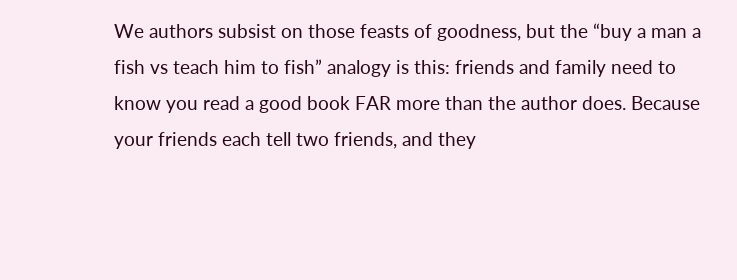We authors subsist on those feasts of goodness, but the “buy a man a fish vs teach him to fish” analogy is this: friends and family need to know you read a good book FAR more than the author does. Because your friends each tell two friends, and they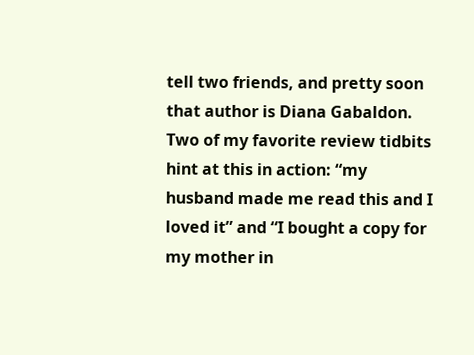tell two friends, and pretty soon that author is Diana Gabaldon. Two of my favorite review tidbits hint at this in action: “my husband made me read this and I loved it” and “I bought a copy for my mother in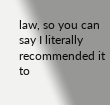law, so you can say I literally recommended it to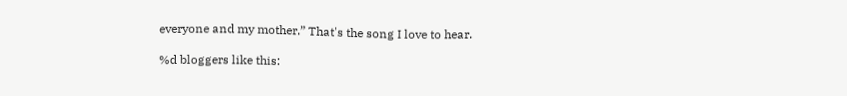everyone and my mother.” That's the song I love to hear.

%d bloggers like this: